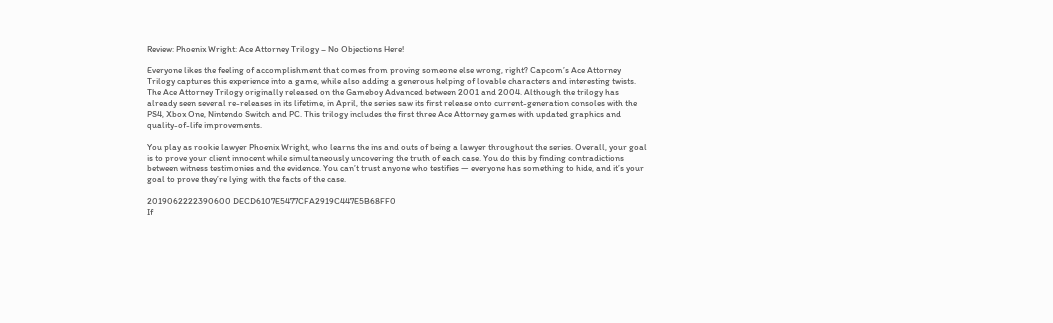Review: Phoenix Wright: Ace Attorney Trilogy – No Objections Here!

Everyone likes the feeling of accomplishment that comes from proving someone else wrong, right? Capcom’s Ace Attorney Trilogy captures this experience into a game, while also adding a generous helping of lovable characters and interesting twists. The Ace Attorney Trilogy originally released on the Gameboy Advanced between 2001 and 2004. Although the trilogy has already seen several re-releases in its lifetime, in April, the series saw its first release onto current-generation consoles with the PS4, Xbox One, Nintendo Switch and PC. This trilogy includes the first three Ace Attorney games with updated graphics and quality-of-life improvements.

You play as rookie lawyer Phoenix Wright, who learns the ins and outs of being a lawyer throughout the series. Overall, your goal is to prove your client innocent while simultaneously uncovering the truth of each case. You do this by finding contradictions between witness testimonies and the evidence. You can’t trust anyone who testifies — everyone has something to hide, and it’s your goal to prove they’re lying with the facts of the case.

2019062222390600 DECD6107E5477CFA2919C447E5B68FF0
If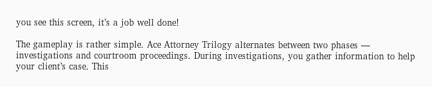you see this screen, it’s a job well done!

The gameplay is rather simple. Ace Attorney Trilogy alternates between two phases — investigations and courtroom proceedings. During investigations, you gather information to help your client’s case. This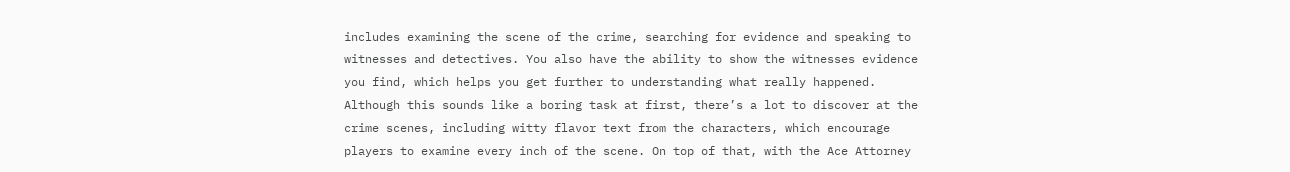includes examining the scene of the crime, searching for evidence and speaking to witnesses and detectives. You also have the ability to show the witnesses evidence you find, which helps you get further to understanding what really happened. Although this sounds like a boring task at first, there’s a lot to discover at the crime scenes, including witty flavor text from the characters, which encourage players to examine every inch of the scene. On top of that, with the Ace Attorney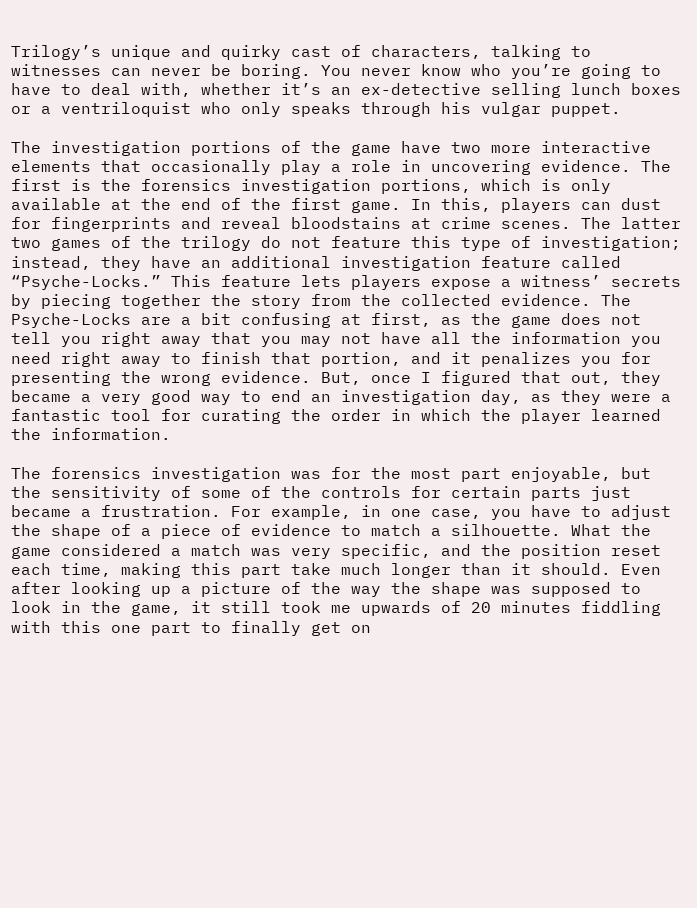Trilogy’s unique and quirky cast of characters, talking to witnesses can never be boring. You never know who you’re going to have to deal with, whether it’s an ex-detective selling lunch boxes or a ventriloquist who only speaks through his vulgar puppet.

The investigation portions of the game have two more interactive elements that occasionally play a role in uncovering evidence. The first is the forensics investigation portions, which is only available at the end of the first game. In this, players can dust for fingerprints and reveal bloodstains at crime scenes. The latter two games of the trilogy do not feature this type of investigation; instead, they have an additional investigation feature called “Psyche-Locks.” This feature lets players expose a witness’ secrets by piecing together the story from the collected evidence. The Psyche-Locks are a bit confusing at first, as the game does not tell you right away that you may not have all the information you need right away to finish that portion, and it penalizes you for presenting the wrong evidence. But, once I figured that out, they became a very good way to end an investigation day, as they were a fantastic tool for curating the order in which the player learned the information.

The forensics investigation was for the most part enjoyable, but the sensitivity of some of the controls for certain parts just became a frustration. For example, in one case, you have to adjust the shape of a piece of evidence to match a silhouette. What the game considered a match was very specific, and the position reset each time, making this part take much longer than it should. Even after looking up a picture of the way the shape was supposed to look in the game, it still took me upwards of 20 minutes fiddling with this one part to finally get on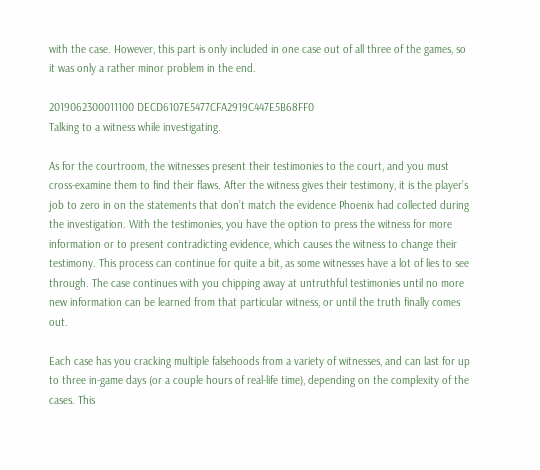with the case. However, this part is only included in one case out of all three of the games, so it was only a rather minor problem in the end.

2019062300011100 DECD6107E5477CFA2919C447E5B68FF0
Talking to a witness while investigating.

As for the courtroom, the witnesses present their testimonies to the court, and you must cross-examine them to find their flaws. After the witness gives their testimony, it is the player’s job to zero in on the statements that don’t match the evidence Phoenix had collected during the investigation. With the testimonies, you have the option to press the witness for more information or to present contradicting evidence, which causes the witness to change their testimony. This process can continue for quite a bit, as some witnesses have a lot of lies to see through. The case continues with you chipping away at untruthful testimonies until no more new information can be learned from that particular witness, or until the truth finally comes out.

Each case has you cracking multiple falsehoods from a variety of witnesses, and can last for up to three in-game days (or a couple hours of real-life time), depending on the complexity of the cases. This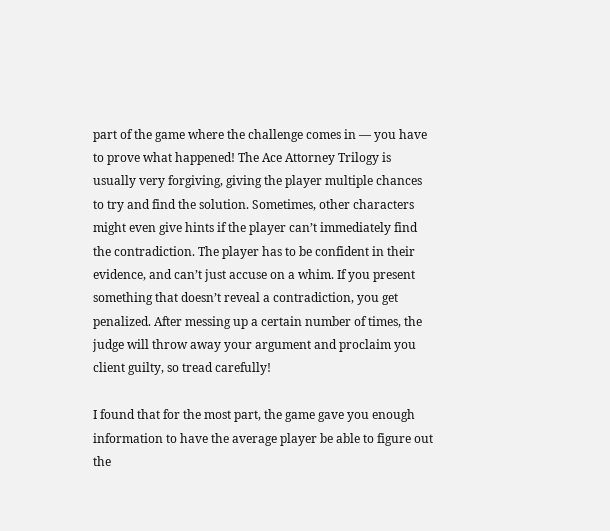part of the game where the challenge comes in — you have to prove what happened! The Ace Attorney Trilogy is usually very forgiving, giving the player multiple chances to try and find the solution. Sometimes, other characters might even give hints if the player can’t immediately find the contradiction. The player has to be confident in their evidence, and can’t just accuse on a whim. If you present something that doesn’t reveal a contradiction, you get penalized. After messing up a certain number of times, the judge will throw away your argument and proclaim you client guilty, so tread carefully!

I found that for the most part, the game gave you enough information to have the average player be able to figure out the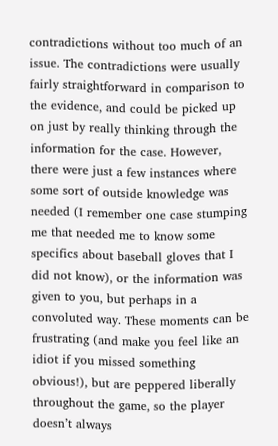contradictions without too much of an issue. The contradictions were usually fairly straightforward in comparison to the evidence, and could be picked up on just by really thinking through the information for the case. However, there were just a few instances where some sort of outside knowledge was needed (I remember one case stumping me that needed me to know some specifics about baseball gloves that I did not know), or the information was given to you, but perhaps in a convoluted way. These moments can be frustrating (and make you feel like an idiot if you missed something obvious!), but are peppered liberally throughout the game, so the player doesn’t always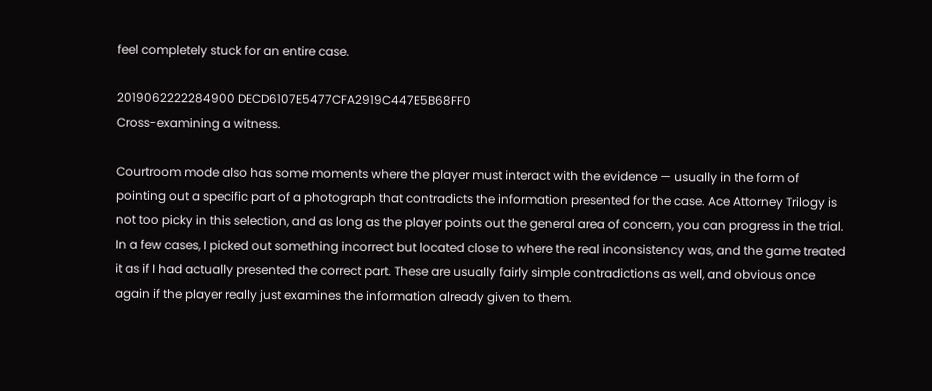feel completely stuck for an entire case.

2019062222284900 DECD6107E5477CFA2919C447E5B68FF0
Cross-examining a witness.

Courtroom mode also has some moments where the player must interact with the evidence — usually in the form of pointing out a specific part of a photograph that contradicts the information presented for the case. Ace Attorney Trilogy is not too picky in this selection, and as long as the player points out the general area of concern, you can progress in the trial. In a few cases, I picked out something incorrect but located close to where the real inconsistency was, and the game treated it as if I had actually presented the correct part. These are usually fairly simple contradictions as well, and obvious once again if the player really just examines the information already given to them.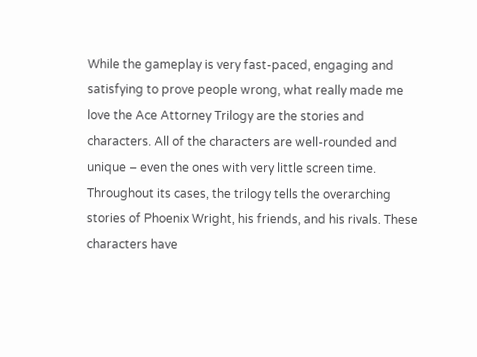While the gameplay is very fast-paced, engaging and satisfying to prove people wrong, what really made me love the Ace Attorney Trilogy are the stories and characters. All of the characters are well-rounded and unique – even the ones with very little screen time. Throughout its cases, the trilogy tells the overarching stories of Phoenix Wright, his friends, and his rivals. These characters have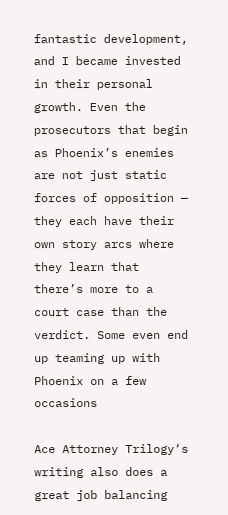fantastic development, and I became invested in their personal growth. Even the prosecutors that begin as Phoenix’s enemies are not just static forces of opposition — they each have their own story arcs where they learn that there’s more to a court case than the verdict. Some even end up teaming up with Phoenix on a few occasions

Ace Attorney Trilogy‘s writing also does a great job balancing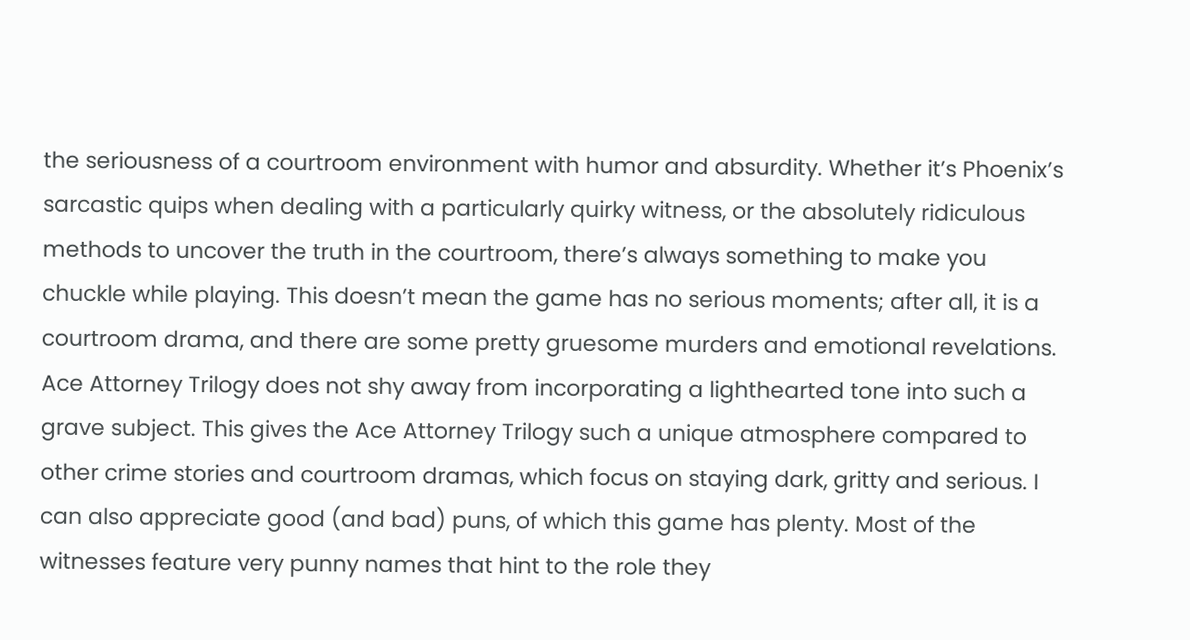the seriousness of a courtroom environment with humor and absurdity. Whether it’s Phoenix’s sarcastic quips when dealing with a particularly quirky witness, or the absolutely ridiculous methods to uncover the truth in the courtroom, there’s always something to make you chuckle while playing. This doesn’t mean the game has no serious moments; after all, it is a courtroom drama, and there are some pretty gruesome murders and emotional revelations. Ace Attorney Trilogy does not shy away from incorporating a lighthearted tone into such a grave subject. This gives the Ace Attorney Trilogy such a unique atmosphere compared to other crime stories and courtroom dramas, which focus on staying dark, gritty and serious. I can also appreciate good (and bad) puns, of which this game has plenty. Most of the witnesses feature very punny names that hint to the role they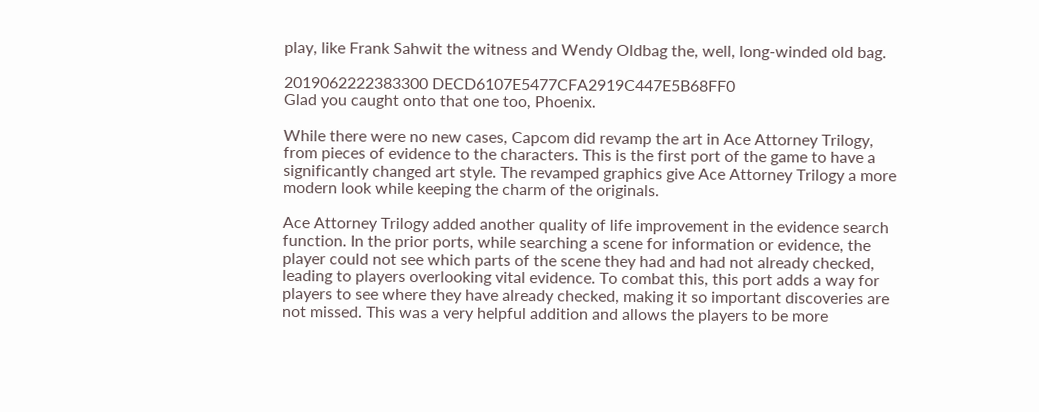play, like Frank Sahwit the witness and Wendy Oldbag the, well, long-winded old bag.

2019062222383300 DECD6107E5477CFA2919C447E5B68FF0
Glad you caught onto that one too, Phoenix.

While there were no new cases, Capcom did revamp the art in Ace Attorney Trilogy, from pieces of evidence to the characters. This is the first port of the game to have a significantly changed art style. The revamped graphics give Ace Attorney Trilogy a more modern look while keeping the charm of the originals.

Ace Attorney Trilogy added another quality of life improvement in the evidence search function. In the prior ports, while searching a scene for information or evidence, the player could not see which parts of the scene they had and had not already checked, leading to players overlooking vital evidence. To combat this, this port adds a way for players to see where they have already checked, making it so important discoveries are not missed. This was a very helpful addition and allows the players to be more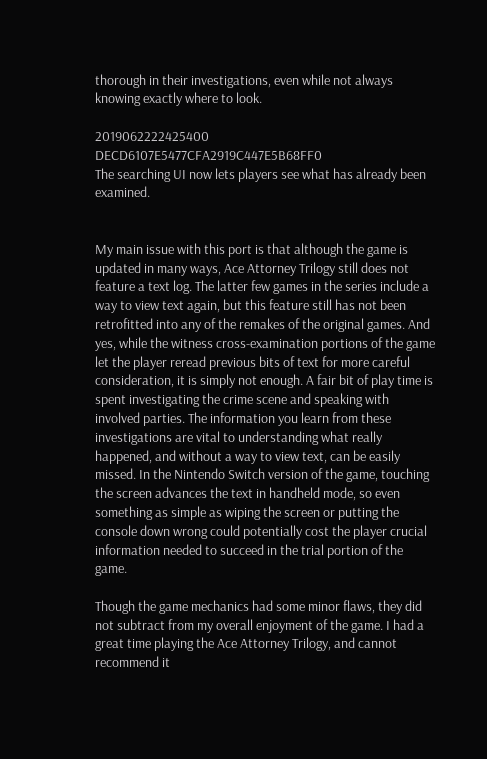thorough in their investigations, even while not always knowing exactly where to look.

2019062222425400 DECD6107E5477CFA2919C447E5B68FF0
The searching UI now lets players see what has already been examined.


My main issue with this port is that although the game is updated in many ways, Ace Attorney Trilogy still does not feature a text log. The latter few games in the series include a way to view text again, but this feature still has not been retrofitted into any of the remakes of the original games. And yes, while the witness cross-examination portions of the game let the player reread previous bits of text for more careful consideration, it is simply not enough. A fair bit of play time is spent investigating the crime scene and speaking with involved parties. The information you learn from these investigations are vital to understanding what really happened, and without a way to view text, can be easily missed. In the Nintendo Switch version of the game, touching the screen advances the text in handheld mode, so even something as simple as wiping the screen or putting the console down wrong could potentially cost the player crucial information needed to succeed in the trial portion of the game.

Though the game mechanics had some minor flaws, they did not subtract from my overall enjoyment of the game. I had a great time playing the Ace Attorney Trilogy, and cannot recommend it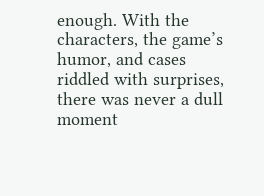enough. With the characters, the game’s humor, and cases riddled with surprises, there was never a dull moment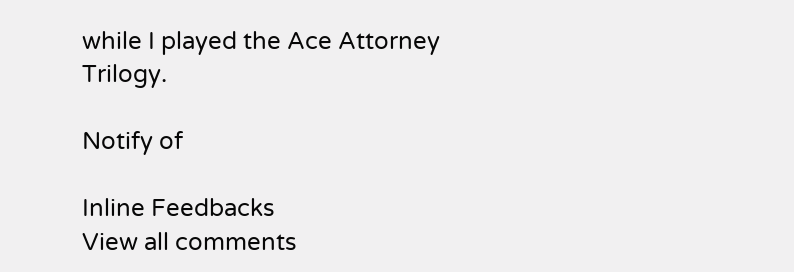while I played the Ace Attorney Trilogy.

Notify of

Inline Feedbacks
View all comments